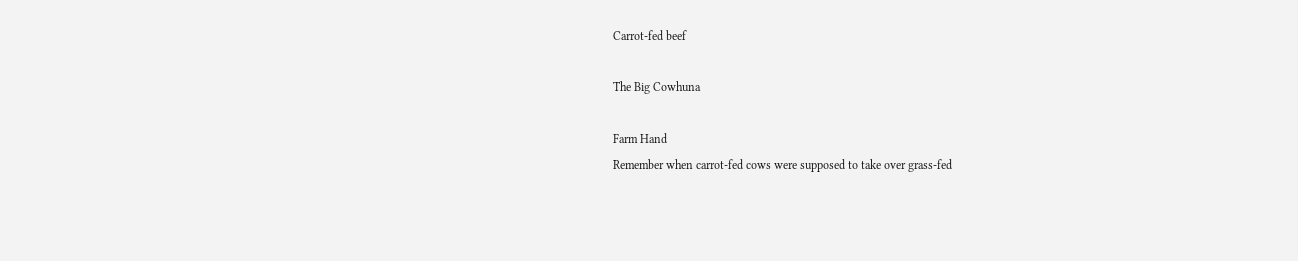Carrot-fed beef

The Big Cowhuna

Farm Hand
Remember when carrot-fed cows were supposed to take over grass-fed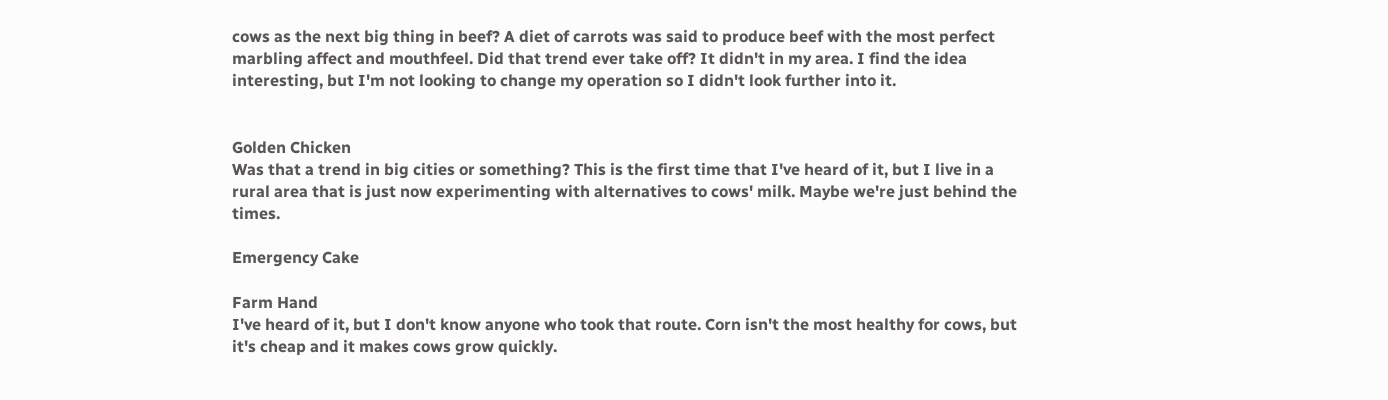cows as the next big thing in beef? A diet of carrots was said to produce beef with the most perfect marbling affect and mouthfeel. Did that trend ever take off? It didn't in my area. I find the idea interesting, but I'm not looking to change my operation so I didn't look further into it.


Golden Chicken
Was that a trend in big cities or something? This is the first time that I've heard of it, but I live in a rural area that is just now experimenting with alternatives to cows' milk. Maybe we're just behind the times.

Emergency Cake

Farm Hand
I've heard of it, but I don't know anyone who took that route. Corn isn't the most healthy for cows, but it's cheap and it makes cows grow quickly.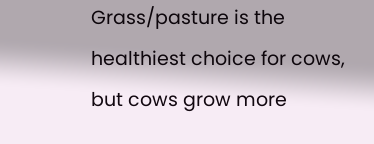Grass/pasture is the healthiest choice for cows, but cows grow more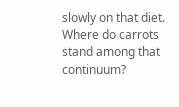slowly on that diet. Where do carrots stand among that continuum?